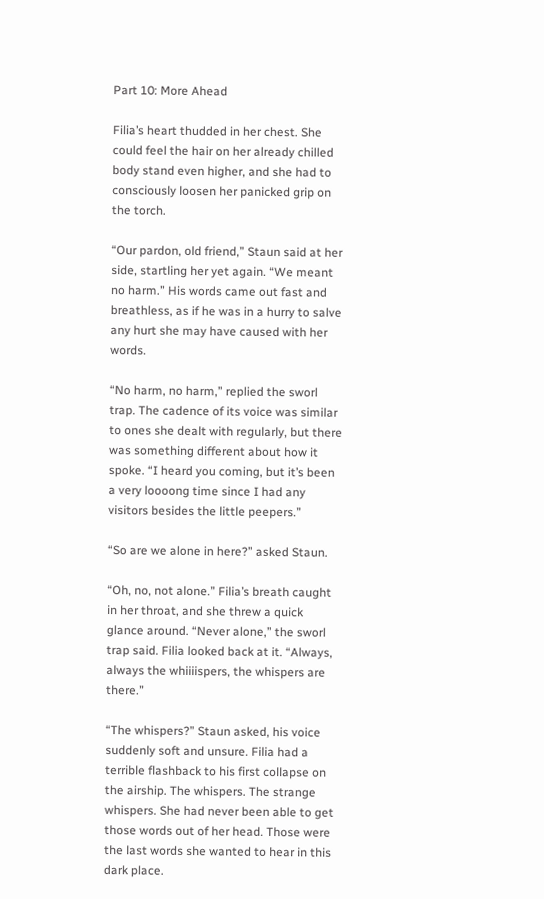Part 10: More Ahead

Filia’s heart thudded in her chest. She could feel the hair on her already chilled body stand even higher, and she had to consciously loosen her panicked grip on the torch.

“Our pardon, old friend,” Staun said at her side, startling her yet again. “We meant no harm.” His words came out fast and breathless, as if he was in a hurry to salve any hurt she may have caused with her words.

“No harm, no harm,” replied the sworl trap. The cadence of its voice was similar to ones she dealt with regularly, but there was something different about how it spoke. “I heard you coming, but it’s been a very loooong time since I had any visitors besides the little peepers.”

“So are we alone in here?” asked Staun.

“Oh, no, not alone.” Filia’s breath caught in her throat, and she threw a quick glance around. “Never alone,” the sworl trap said. Filia looked back at it. “Always, always the whiiiispers, the whispers are there.”

“The whispers?” Staun asked, his voice suddenly soft and unsure. Filia had a terrible flashback to his first collapse on the airship. The whispers. The strange whispers. She had never been able to get those words out of her head. Those were the last words she wanted to hear in this dark place.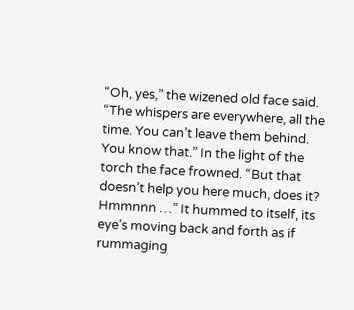“Oh, yes,” the wizened old face said. “The whispers are everywhere, all the time. You can’t leave them behind. You know that.” In the light of the torch the face frowned. “But that doesn’t help you here much, does it? Hmmnnn …” It hummed to itself, its eye’s moving back and forth as if rummaging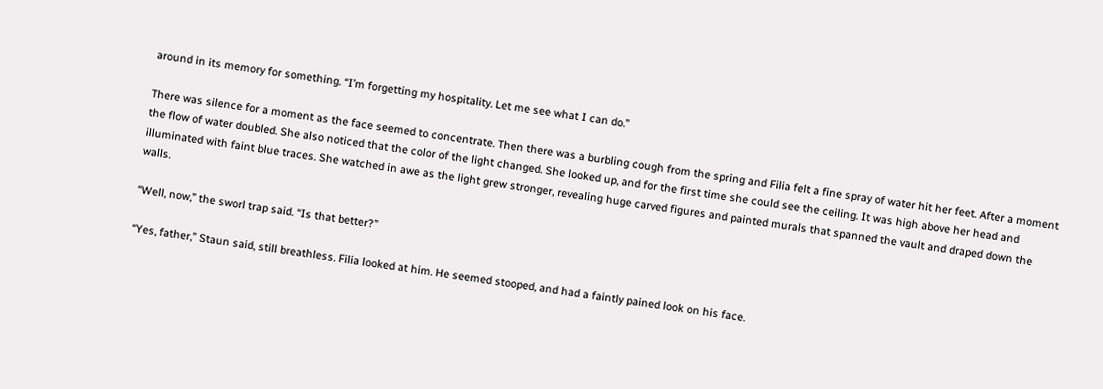around in its memory for something. “I’m forgetting my hospitality. Let me see what I can do.”

There was silence for a moment as the face seemed to concentrate. Then there was a burbling cough from the spring and Filia felt a fine spray of water hit her feet. After a moment the flow of water doubled. She also noticed that the color of the light changed. She looked up, and for the first time she could see the ceiling. It was high above her head and illuminated with faint blue traces. She watched in awe as the light grew stronger, revealing huge carved figures and painted murals that spanned the vault and draped down the walls.

“Well, now,” the sworl trap said. “Is that better?”

“Yes, father,” Staun said, still breathless. Filia looked at him. He seemed stooped, and had a faintly pained look on his face.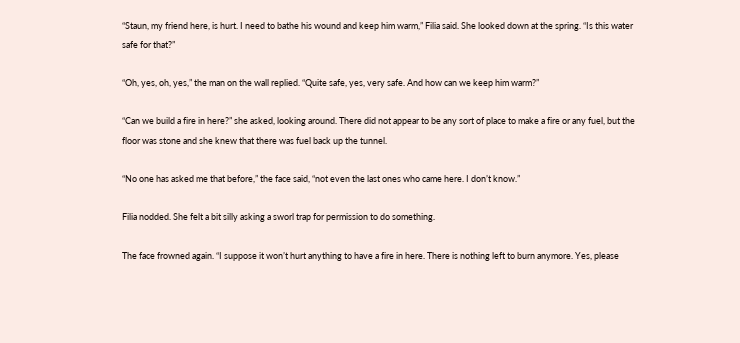“Staun, my friend here, is hurt. I need to bathe his wound and keep him warm,” Filia said. She looked down at the spring. “Is this water safe for that?”

“Oh, yes, oh, yes,” the man on the wall replied. “Quite safe, yes, very safe. And how can we keep him warm?”

“Can we build a fire in here?” she asked, looking around. There did not appear to be any sort of place to make a fire or any fuel, but the floor was stone and she knew that there was fuel back up the tunnel.

“No one has asked me that before,” the face said, “not even the last ones who came here. I don’t know.”

Filia nodded. She felt a bit silly asking a sworl trap for permission to do something.

The face frowned again. “I suppose it won’t hurt anything to have a fire in here. There is nothing left to burn anymore. Yes, please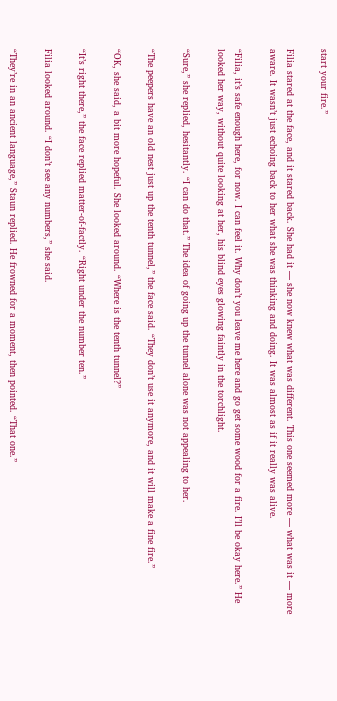start your fire.”

Filia stared at the face, and it stared back. She had it — she now knew what was different. This one seemed more — what was it — more aware. It wasn’t just echoing back to her what she was thinking and doing. It was almost as if it really was alive.

“Filia, it’s safe enough here, for now. I can feel it. Why don’t you leave me here and go get some wood for a fire. I’ll be okay here.” He looked her way, without quite looking at her, his blind eyes glowing faintly in the torchlight.

“Sure,” she replied, hesitantly. “I can do that.” The idea of going up the tunnel alone was not appealing to her.

“The peepers have an old nest just up the tenth tunnel,” the face said. “They don’t use it anymore, and it will make a fine fire.”

“OK, she said, a bit more hopeful. She looked around. “Where is the tenth tunnel?”

“It’s right there,” the face replied matter-of-factly. “Right under the number ten.”

Filia looked around. “I don’t see any numbers,” she said.

“They’re in an ancient language,” Staun replied. He frowned for a moment, then pointed. “That one.”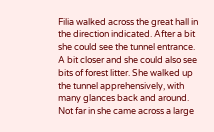Filia walked across the great hall in the direction indicated. After a bit she could see the tunnel entrance. A bit closer and she could also see bits of forest litter. She walked up the tunnel apprehensively, with many glances back and around. Not far in she came across a large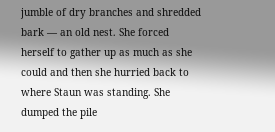jumble of dry branches and shredded bark — an old nest. She forced herself to gather up as much as she could and then she hurried back to where Staun was standing. She dumped the pile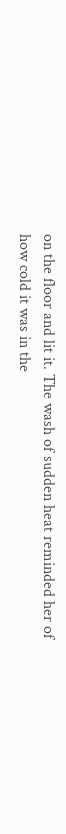on the floor and lit it. The wash of sudden heat reminded her of how cold it was in the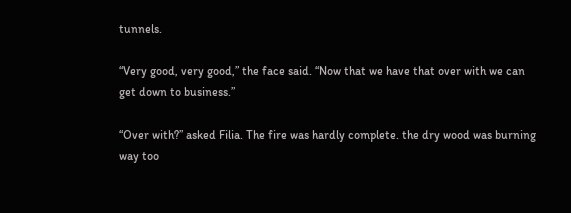tunnels.

“Very good, very good,” the face said. “Now that we have that over with we can get down to business.”

“Over with?” asked Filia. The fire was hardly complete. the dry wood was burning way too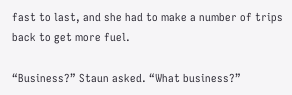fast to last, and she had to make a number of trips back to get more fuel.

“Business?” Staun asked. “What business?”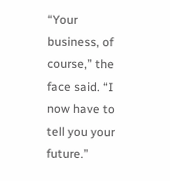“Your business, of course,” the face said. “I now have to tell you your future.”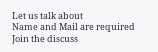Let us talk about
Name and Mail are required
Join the discuss